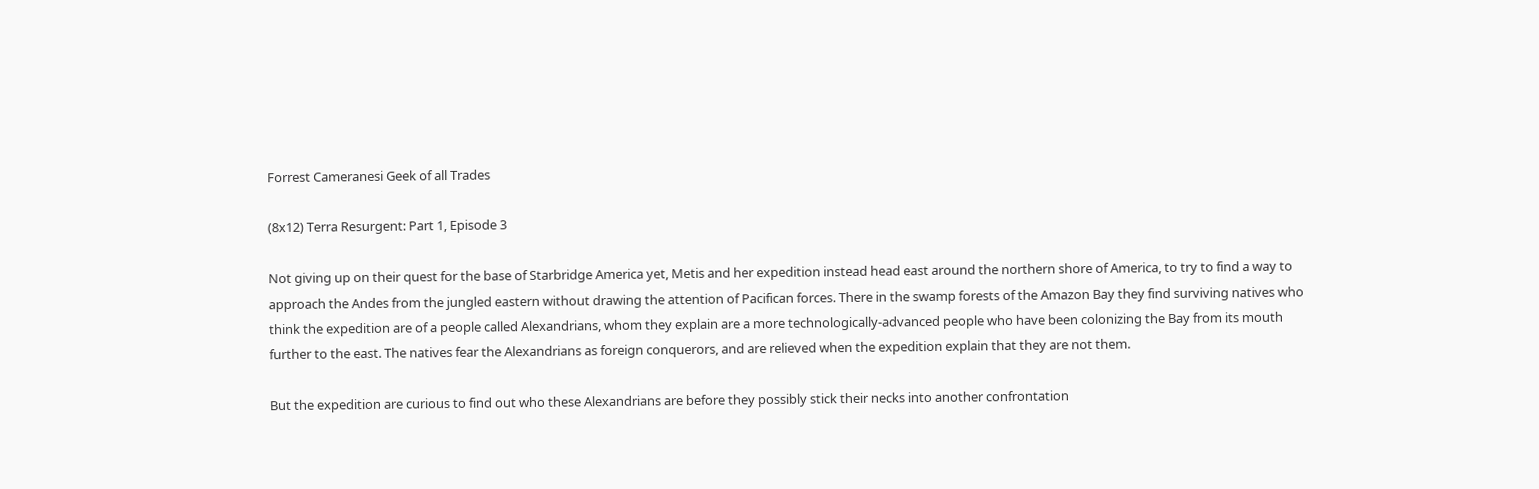Forrest Cameranesi Geek of all Trades

(8x12) Terra Resurgent: Part 1, Episode 3

Not giving up on their quest for the base of Starbridge America yet, Metis and her expedition instead head east around the northern shore of America, to try to find a way to approach the Andes from the jungled eastern without drawing the attention of Pacifican forces. There in the swamp forests of the Amazon Bay they find surviving natives who think the expedition are of a people called Alexandrians, whom they explain are a more technologically-advanced people who have been colonizing the Bay from its mouth further to the east. The natives fear the Alexandrians as foreign conquerors, and are relieved when the expedition explain that they are not them.

But the expedition are curious to find out who these Alexandrians are before they possibly stick their necks into another confrontation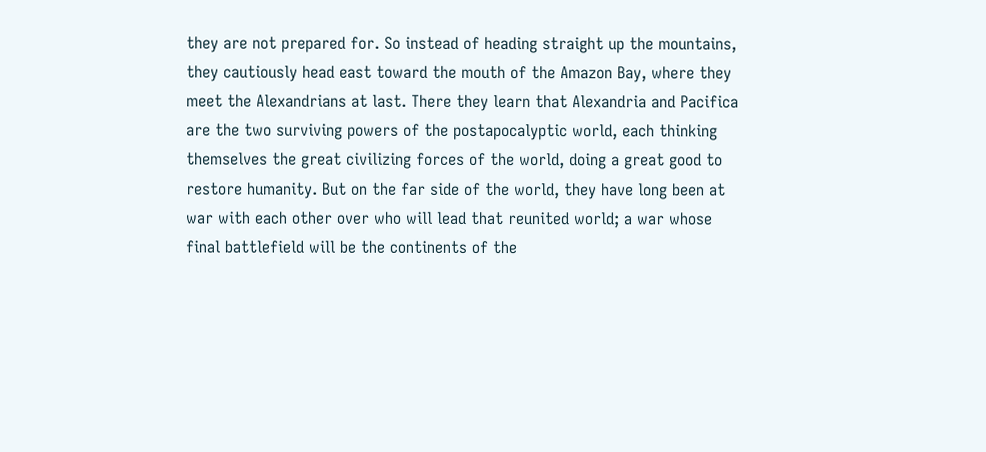they are not prepared for. So instead of heading straight up the mountains, they cautiously head east toward the mouth of the Amazon Bay, where they meet the Alexandrians at last. There they learn that Alexandria and Pacifica are the two surviving powers of the postapocalyptic world, each thinking themselves the great civilizing forces of the world, doing a great good to restore humanity. But on the far side of the world, they have long been at war with each other over who will lead that reunited world; a war whose final battlefield will be the continents of the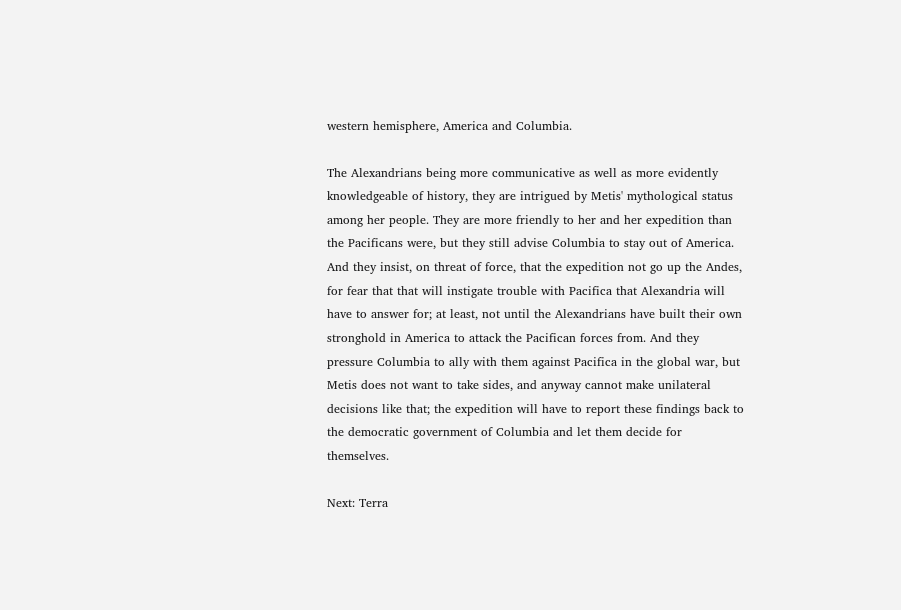western hemisphere, America and Columbia.

The Alexandrians being more communicative as well as more evidently knowledgeable of history, they are intrigued by Metis' mythological status among her people. They are more friendly to her and her expedition than the Pacificans were, but they still advise Columbia to stay out of America. And they insist, on threat of force, that the expedition not go up the Andes, for fear that that will instigate trouble with Pacifica that Alexandria will have to answer for; at least, not until the Alexandrians have built their own stronghold in America to attack the Pacifican forces from. And they pressure Columbia to ally with them against Pacifica in the global war, but Metis does not want to take sides, and anyway cannot make unilateral decisions like that; the expedition will have to report these findings back to the democratic government of Columbia and let them decide for themselves.

Next: Terra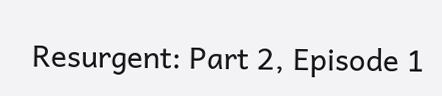Resurgent: Part 2, Episode 1